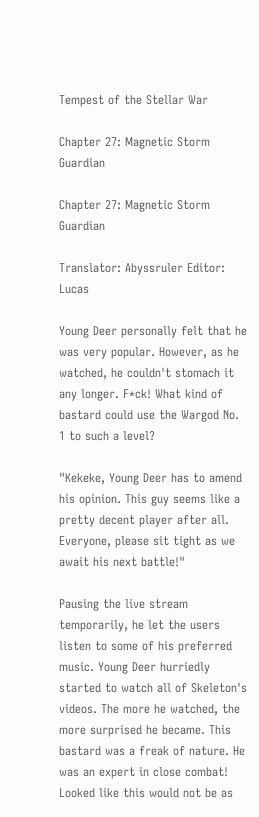Tempest of the Stellar War

Chapter 27: Magnetic Storm Guardian

Chapter 27: Magnetic Storm Guardian

Translator: Abyssruler Editor: Lucas

Young Deer personally felt that he was very popular. However, as he watched, he couldn't stomach it any longer. F*ck! What kind of bastard could use the Wargod No. 1 to such a level?

"Kekeke, Young Deer has to amend his opinion. This guy seems like a pretty decent player after all. Everyone, please sit tight as we await his next battle!"

Pausing the live stream temporarily, he let the users listen to some of his preferred music. Young Deer hurriedly started to watch all of Skeleton's videos. The more he watched, the more surprised he became. This bastard was a freak of nature. He was an expert in close combat! Looked like this would not be as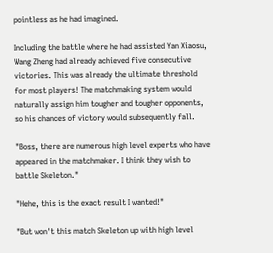pointless as he had imagined.

Including the battle where he had assisted Yan Xiaosu, Wang Zheng had already achieved five consecutive victories. This was already the ultimate threshold for most players! The matchmaking system would naturally assign him tougher and tougher opponents, so his chances of victory would subsequently fall.

"Boss, there are numerous high level experts who have appeared in the matchmaker. I think they wish to battle Skeleton."

"Hehe, this is the exact result I wanted!"

"But won't this match Skeleton up with high level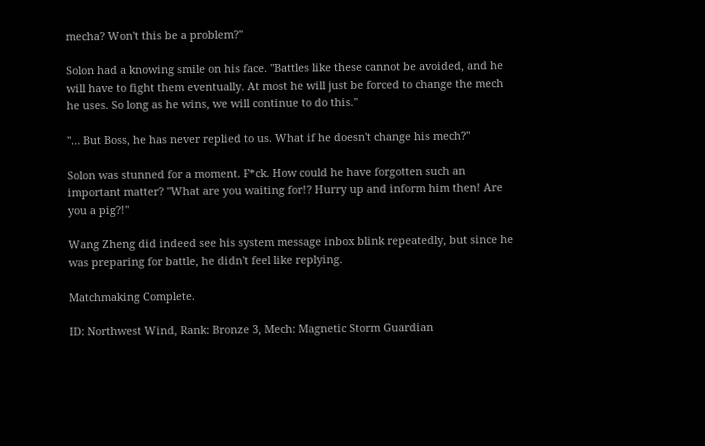mecha? Won't this be a problem?"

Solon had a knowing smile on his face. "Battles like these cannot be avoided, and he will have to fight them eventually. At most he will just be forced to change the mech he uses. So long as he wins, we will continue to do this."

"… But Boss, he has never replied to us. What if he doesn't change his mech?"

Solon was stunned for a moment. F*ck. How could he have forgotten such an important matter? "What are you waiting for!? Hurry up and inform him then! Are you a pig?!"

Wang Zheng did indeed see his system message inbox blink repeatedly, but since he was preparing for battle, he didn't feel like replying.

Matchmaking Complete.

ID: Northwest Wind, Rank: Bronze 3, Mech: Magnetic Storm Guardian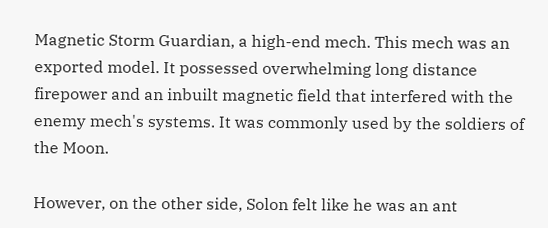Magnetic Storm Guardian, a high-end mech. This mech was an exported model. It possessed overwhelming long distance firepower and an inbuilt magnetic field that interfered with the enemy mech's systems. It was commonly used by the soldiers of the Moon.

However, on the other side, Solon felt like he was an ant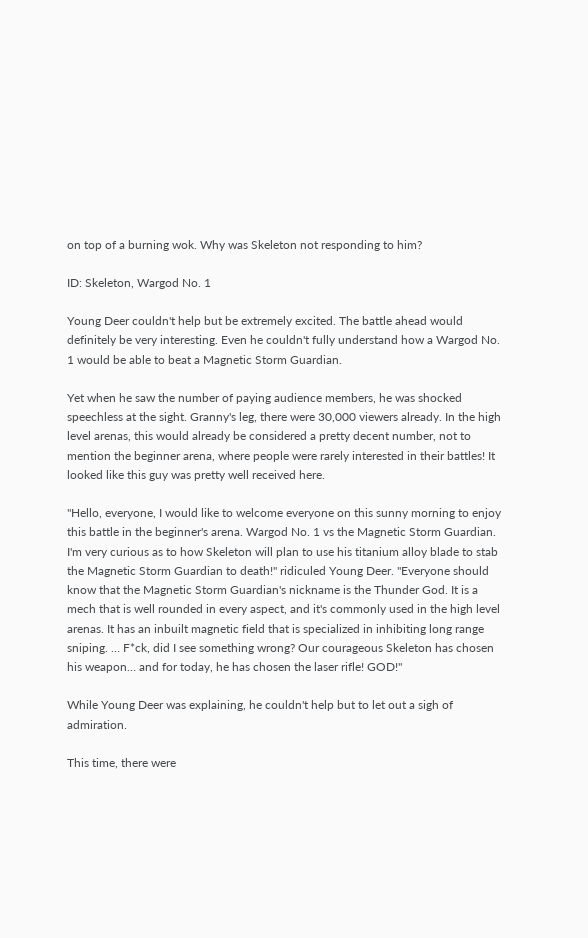on top of a burning wok. Why was Skeleton not responding to him?

ID: Skeleton, Wargod No. 1

Young Deer couldn't help but be extremely excited. The battle ahead would definitely be very interesting. Even he couldn't fully understand how a Wargod No. 1 would be able to beat a Magnetic Storm Guardian.

Yet when he saw the number of paying audience members, he was shocked speechless at the sight. Granny's leg, there were 30,000 viewers already. In the high level arenas, this would already be considered a pretty decent number, not to mention the beginner arena, where people were rarely interested in their battles! It looked like this guy was pretty well received here.

"Hello, everyone, I would like to welcome everyone on this sunny morning to enjoy this battle in the beginner's arena. Wargod No. 1 vs the Magnetic Storm Guardian. I'm very curious as to how Skeleton will plan to use his titanium alloy blade to stab the Magnetic Storm Guardian to death!" ridiculed Young Deer. "Everyone should know that the Magnetic Storm Guardian's nickname is the Thunder God. It is a mech that is well rounded in every aspect, and it's commonly used in the high level arenas. It has an inbuilt magnetic field that is specialized in inhibiting long range sniping. … F*ck, did I see something wrong? Our courageous Skeleton has chosen his weapon… and for today, he has chosen the laser rifle! GOD!"

While Young Deer was explaining, he couldn't help but to let out a sigh of admiration.

This time, there were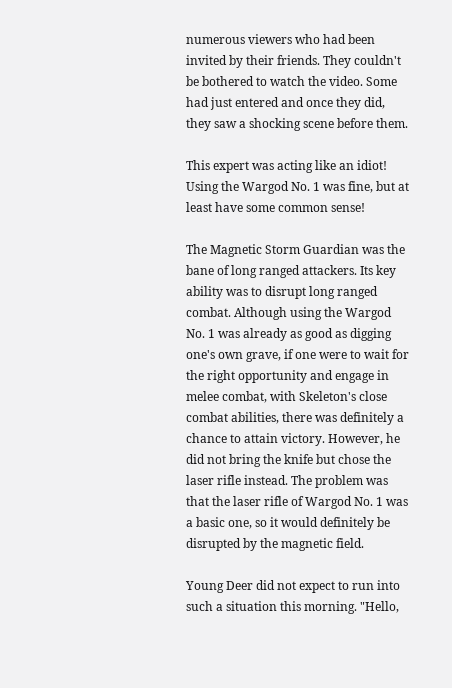numerous viewers who had been invited by their friends. They couldn't be bothered to watch the video. Some had just entered and once they did, they saw a shocking scene before them.

This expert was acting like an idiot! Using the Wargod No. 1 was fine, but at least have some common sense!

The Magnetic Storm Guardian was the bane of long ranged attackers. Its key ability was to disrupt long ranged combat. Although using the Wargod No. 1 was already as good as digging one's own grave, if one were to wait for the right opportunity and engage in melee combat, with Skeleton's close combat abilities, there was definitely a chance to attain victory. However, he did not bring the knife but chose the laser rifle instead. The problem was that the laser rifle of Wargod No. 1 was a basic one, so it would definitely be disrupted by the magnetic field.

Young Deer did not expect to run into such a situation this morning. "Hello,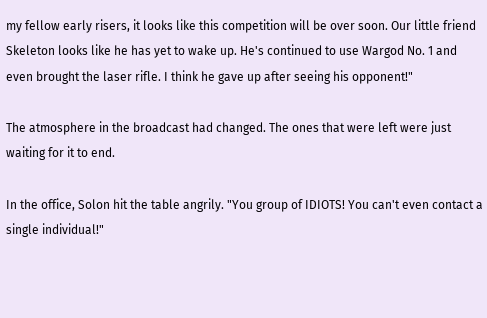my fellow early risers, it looks like this competition will be over soon. Our little friend Skeleton looks like he has yet to wake up. He's continued to use Wargod No. 1 and even brought the laser rifle. I think he gave up after seeing his opponent!"

The atmosphere in the broadcast had changed. The ones that were left were just waiting for it to end.

In the office, Solon hit the table angrily. "You group of IDIOTS! You can't even contact a single individual!"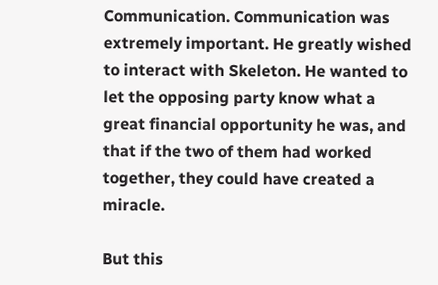Communication. Communication was extremely important. He greatly wished to interact with Skeleton. He wanted to let the opposing party know what a great financial opportunity he was, and that if the two of them had worked together, they could have created a miracle.

But this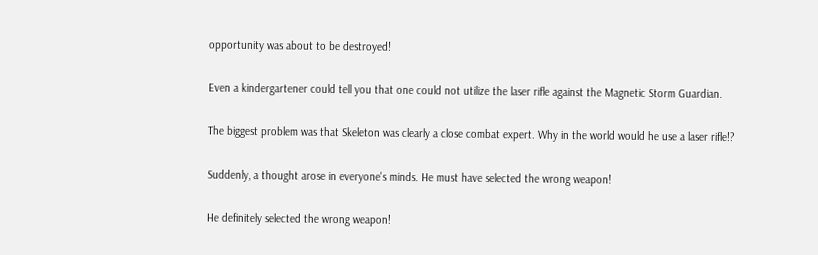opportunity was about to be destroyed!

Even a kindergartener could tell you that one could not utilize the laser rifle against the Magnetic Storm Guardian.

The biggest problem was that Skeleton was clearly a close combat expert. Why in the world would he use a laser rifle!?

Suddenly, a thought arose in everyone's minds. He must have selected the wrong weapon!

He definitely selected the wrong weapon!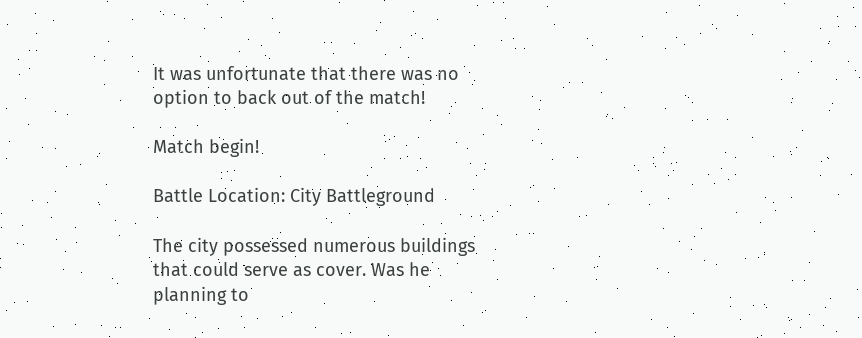It was unfortunate that there was no option to back out of the match!

Match begin!

Battle Location: City Battleground

The city possessed numerous buildings that could serve as cover. Was he planning to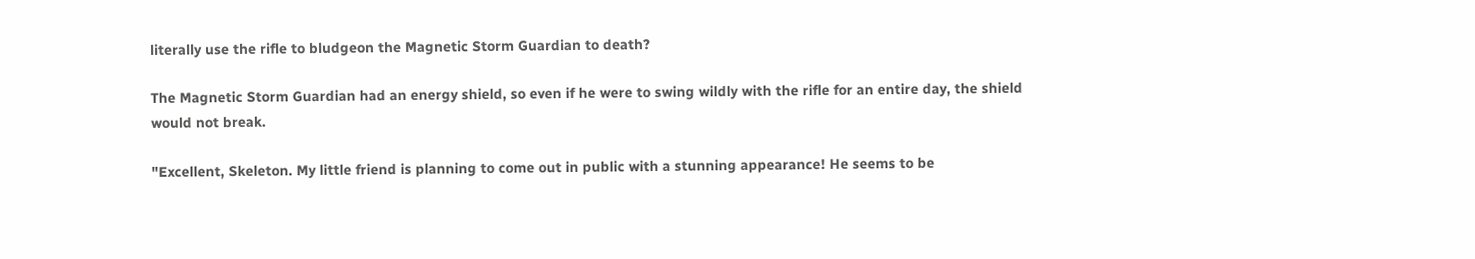literally use the rifle to bludgeon the Magnetic Storm Guardian to death?

The Magnetic Storm Guardian had an energy shield, so even if he were to swing wildly with the rifle for an entire day, the shield would not break.

"Excellent, Skeleton. My little friend is planning to come out in public with a stunning appearance! He seems to be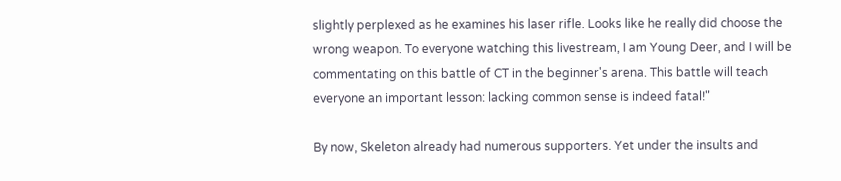slightly perplexed as he examines his laser rifle. Looks like he really did choose the wrong weapon. To everyone watching this livestream, I am Young Deer, and I will be commentating on this battle of CT in the beginner's arena. This battle will teach everyone an important lesson: lacking common sense is indeed fatal!"

By now, Skeleton already had numerous supporters. Yet under the insults and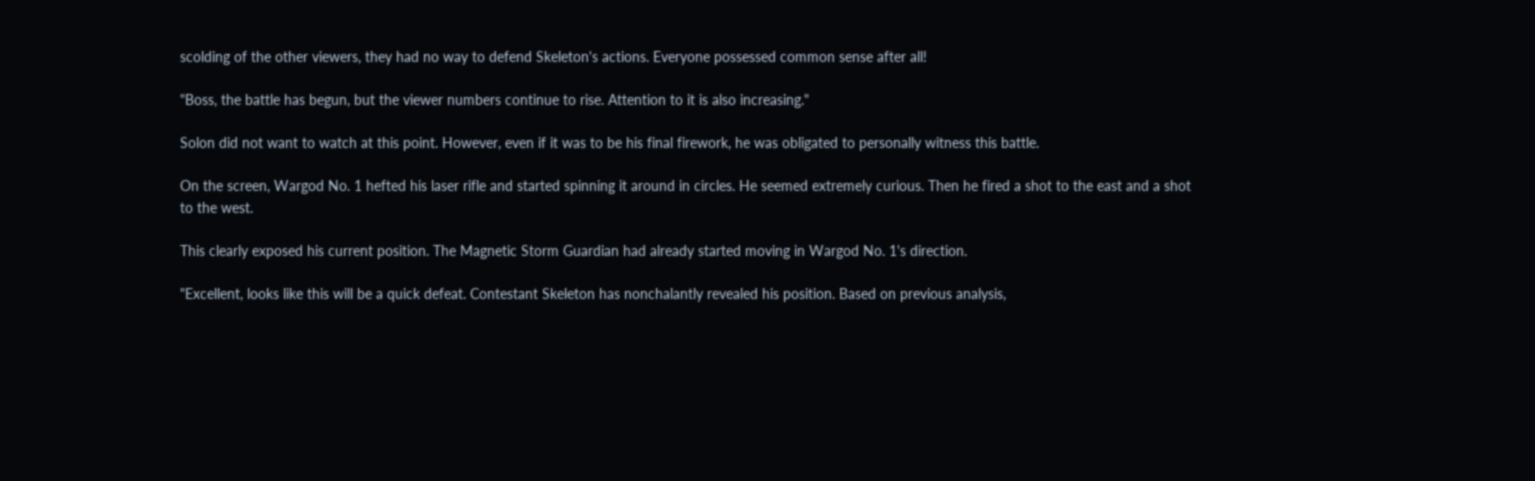scolding of the other viewers, they had no way to defend Skeleton's actions. Everyone possessed common sense after all!

"Boss, the battle has begun, but the viewer numbers continue to rise. Attention to it is also increasing."

Solon did not want to watch at this point. However, even if it was to be his final firework, he was obligated to personally witness this battle.

On the screen, Wargod No. 1 hefted his laser rifle and started spinning it around in circles. He seemed extremely curious. Then he fired a shot to the east and a shot to the west.

This clearly exposed his current position. The Magnetic Storm Guardian had already started moving in Wargod No. 1's direction.

"Excellent, looks like this will be a quick defeat. Contestant Skeleton has nonchalantly revealed his position. Based on previous analysis,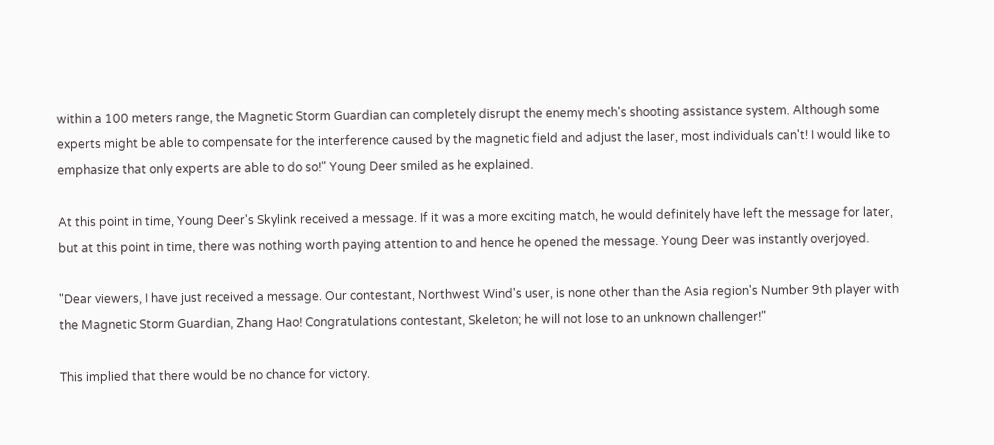within a 100 meters range, the Magnetic Storm Guardian can completely disrupt the enemy mech's shooting assistance system. Although some experts might be able to compensate for the interference caused by the magnetic field and adjust the laser, most individuals can't! I would like to emphasize that only experts are able to do so!" Young Deer smiled as he explained.

At this point in time, Young Deer's Skylink received a message. If it was a more exciting match, he would definitely have left the message for later, but at this point in time, there was nothing worth paying attention to and hence he opened the message. Young Deer was instantly overjoyed.

"Dear viewers, I have just received a message. Our contestant, Northwest Wind's user, is none other than the Asia region's Number 9th player with the Magnetic Storm Guardian, Zhang Hao! Congratulations contestant, Skeleton; he will not lose to an unknown challenger!"

This implied that there would be no chance for victory.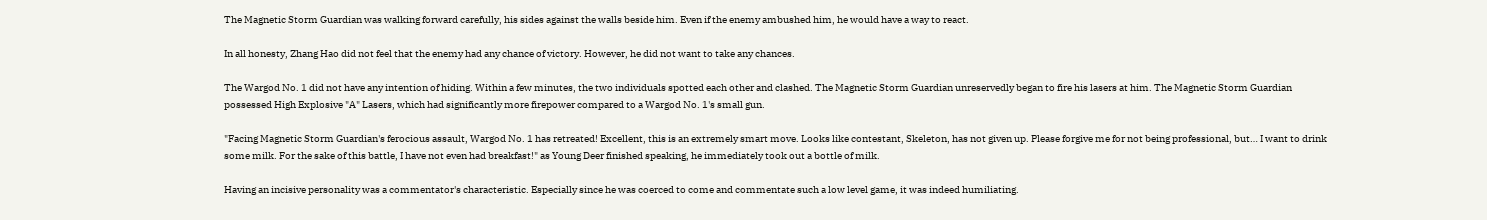The Magnetic Storm Guardian was walking forward carefully, his sides against the walls beside him. Even if the enemy ambushed him, he would have a way to react.

In all honesty, Zhang Hao did not feel that the enemy had any chance of victory. However, he did not want to take any chances.

The Wargod No. 1 did not have any intention of hiding. Within a few minutes, the two individuals spotted each other and clashed. The Magnetic Storm Guardian unreservedly began to fire his lasers at him. The Magnetic Storm Guardian possessed High Explosive "A" Lasers, which had significantly more firepower compared to a Wargod No. 1's small gun.

"Facing Magnetic Storm Guardian's ferocious assault, Wargod No. 1 has retreated! Excellent, this is an extremely smart move. Looks like contestant, Skeleton, has not given up. Please forgive me for not being professional, but… I want to drink some milk. For the sake of this battle, I have not even had breakfast!" as Young Deer finished speaking, he immediately took out a bottle of milk.

Having an incisive personality was a commentator's characteristic. Especially since he was coerced to come and commentate such a low level game, it was indeed humiliating.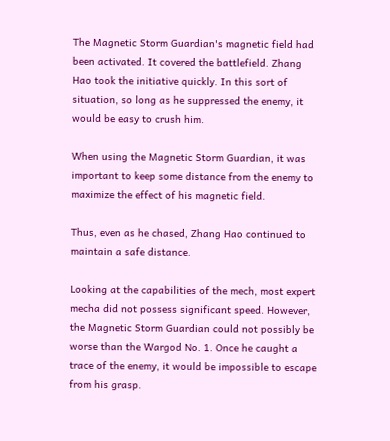The Magnetic Storm Guardian's magnetic field had been activated. It covered the battlefield. Zhang Hao took the initiative quickly. In this sort of situation, so long as he suppressed the enemy, it would be easy to crush him.

When using the Magnetic Storm Guardian, it was important to keep some distance from the enemy to maximize the effect of his magnetic field.

Thus, even as he chased, Zhang Hao continued to maintain a safe distance.

Looking at the capabilities of the mech, most expert mecha did not possess significant speed. However, the Magnetic Storm Guardian could not possibly be worse than the Wargod No. 1. Once he caught a trace of the enemy, it would be impossible to escape from his grasp.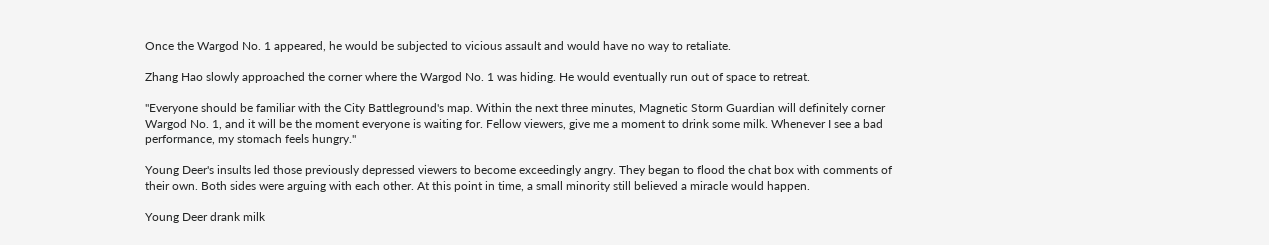Once the Wargod No. 1 appeared, he would be subjected to vicious assault and would have no way to retaliate.

Zhang Hao slowly approached the corner where the Wargod No. 1 was hiding. He would eventually run out of space to retreat.

"Everyone should be familiar with the City Battleground's map. Within the next three minutes, Magnetic Storm Guardian will definitely corner Wargod No. 1, and it will be the moment everyone is waiting for. Fellow viewers, give me a moment to drink some milk. Whenever I see a bad performance, my stomach feels hungry."

Young Deer's insults led those previously depressed viewers to become exceedingly angry. They began to flood the chat box with comments of their own. Both sides were arguing with each other. At this point in time, a small minority still believed a miracle would happen.

Young Deer drank milk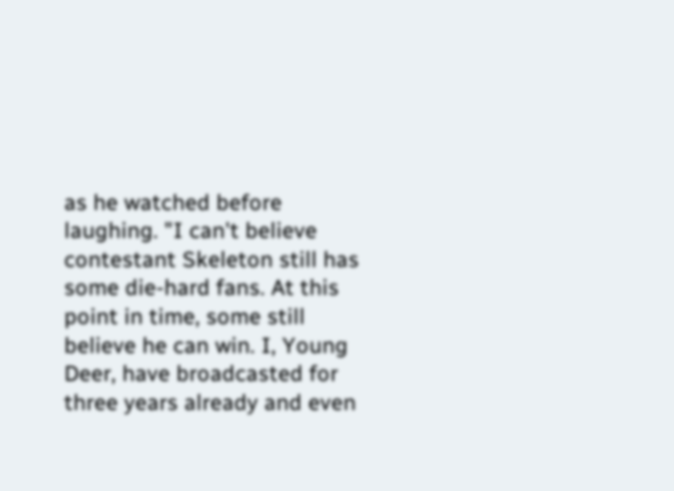as he watched before laughing. "I can't believe contestant Skeleton still has some die-hard fans. At this point in time, some still believe he can win. I, Young Deer, have broadcasted for three years already and even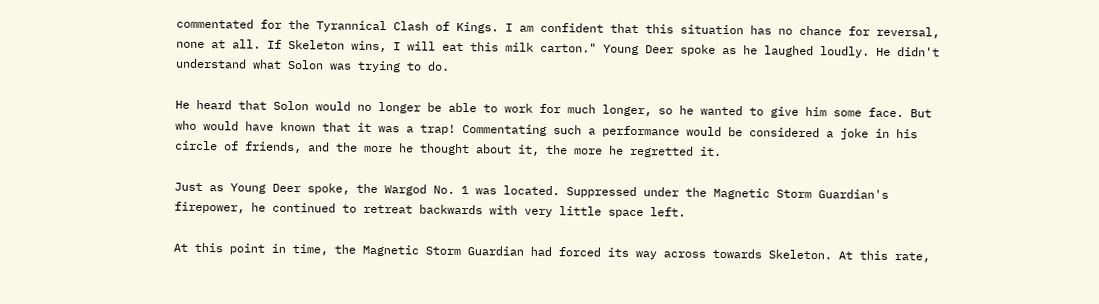commentated for the Tyrannical Clash of Kings. I am confident that this situation has no chance for reversal, none at all. If Skeleton wins, I will eat this milk carton." Young Deer spoke as he laughed loudly. He didn't understand what Solon was trying to do.

He heard that Solon would no longer be able to work for much longer, so he wanted to give him some face. But who would have known that it was a trap! Commentating such a performance would be considered a joke in his circle of friends, and the more he thought about it, the more he regretted it.

Just as Young Deer spoke, the Wargod No. 1 was located. Suppressed under the Magnetic Storm Guardian's firepower, he continued to retreat backwards with very little space left.

At this point in time, the Magnetic Storm Guardian had forced its way across towards Skeleton. At this rate,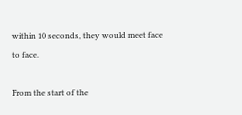within 10 seconds, they would meet face to face.

From the start of the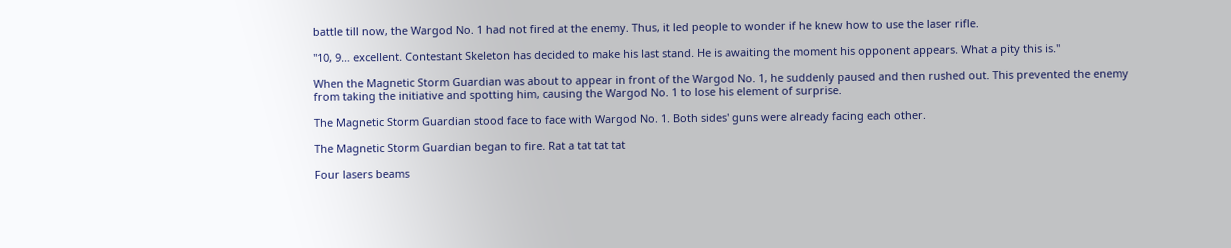battle till now, the Wargod No. 1 had not fired at the enemy. Thus, it led people to wonder if he knew how to use the laser rifle.

"10, 9… excellent. Contestant Skeleton has decided to make his last stand. He is awaiting the moment his opponent appears. What a pity this is."

When the Magnetic Storm Guardian was about to appear in front of the Wargod No. 1, he suddenly paused and then rushed out. This prevented the enemy from taking the initiative and spotting him, causing the Wargod No. 1 to lose his element of surprise.

The Magnetic Storm Guardian stood face to face with Wargod No. 1. Both sides' guns were already facing each other.

The Magnetic Storm Guardian began to fire. Rat a tat tat tat

Four lasers beams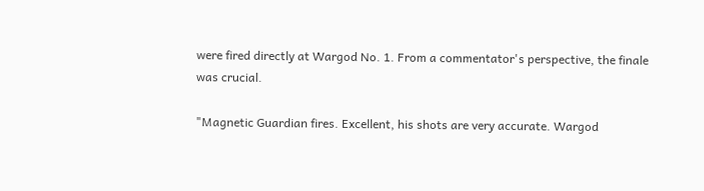were fired directly at Wargod No. 1. From a commentator's perspective, the finale was crucial.

"Magnetic Guardian fires. Excellent, his shots are very accurate. Wargod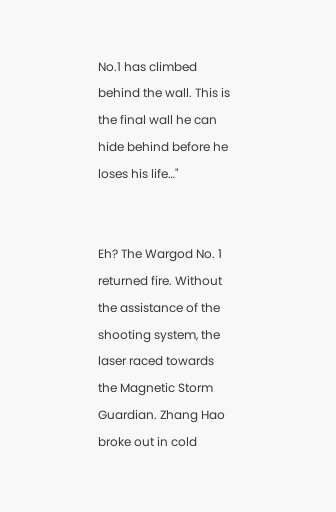No.1 has climbed behind the wall. This is the final wall he can hide behind before he loses his life…"


Eh? The Wargod No. 1 returned fire. Without the assistance of the shooting system, the laser raced towards the Magnetic Storm Guardian. Zhang Hao broke out in cold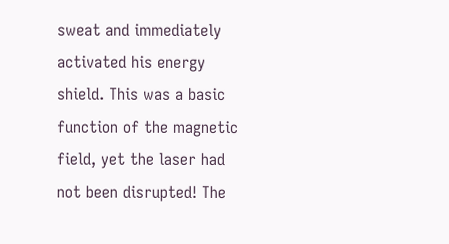sweat and immediately activated his energy shield. This was a basic function of the magnetic field, yet the laser had not been disrupted! The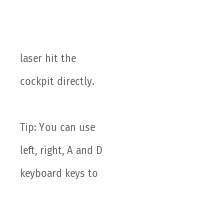laser hit the cockpit directly.

Tip: You can use left, right, A and D keyboard keys to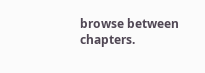browse between chapters.